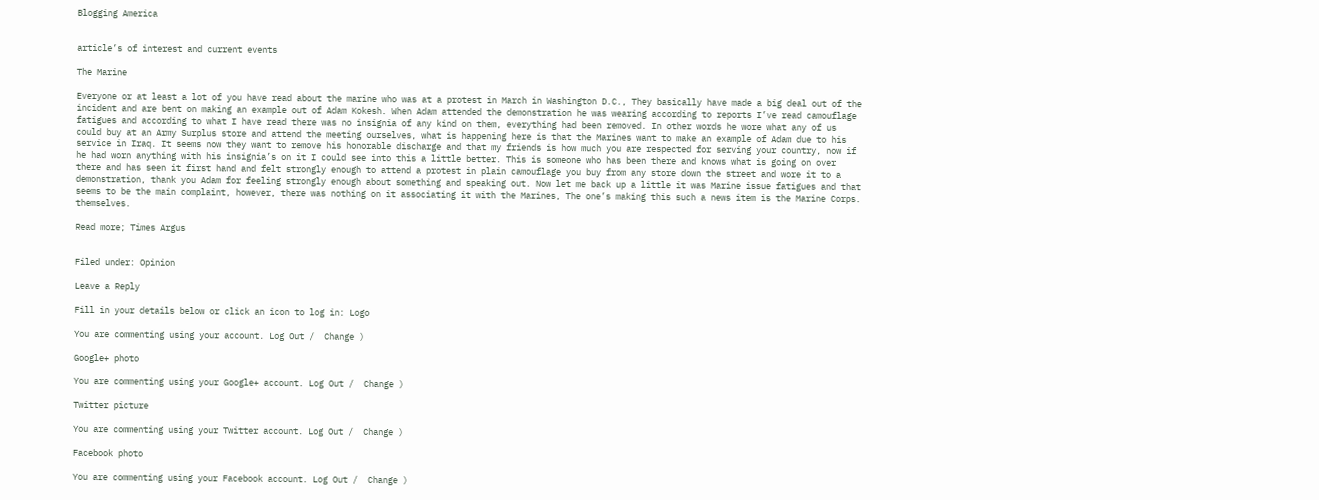Blogging America


article’s of interest and current events

The Marine

Everyone or at least a lot of you have read about the marine who was at a protest in March in Washington D.C., They basically have made a big deal out of the incident and are bent on making an example out of Adam Kokesh. When Adam attended the demonstration he was wearing according to reports I’ve read camouflage fatigues and according to what I have read there was no insignia of any kind on them, everything had been removed. In other words he wore what any of us could buy at an Army Surplus store and attend the meeting ourselves, what is happening here is that the Marines want to make an example of Adam due to his service in Iraq. It seems now they want to remove his honorable discharge and that my friends is how much you are respected for serving your country, now if he had worn anything with his insignia’s on it I could see into this a little better. This is someone who has been there and knows what is going on over there and has seen it first hand and felt strongly enough to attend a protest in plain camouflage you buy from any store down the street and wore it to a demonstration, thank you Adam for feeling strongly enough about something and speaking out. Now let me back up a little it was Marine issue fatigues and that seems to be the main complaint, however, there was nothing on it associating it with the Marines, The one’s making this such a news item is the Marine Corps. themselves.

Read more; Times Argus


Filed under: Opinion

Leave a Reply

Fill in your details below or click an icon to log in: Logo

You are commenting using your account. Log Out /  Change )

Google+ photo

You are commenting using your Google+ account. Log Out /  Change )

Twitter picture

You are commenting using your Twitter account. Log Out /  Change )

Facebook photo

You are commenting using your Facebook account. Log Out /  Change )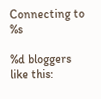Connecting to %s

%d bloggers like this: